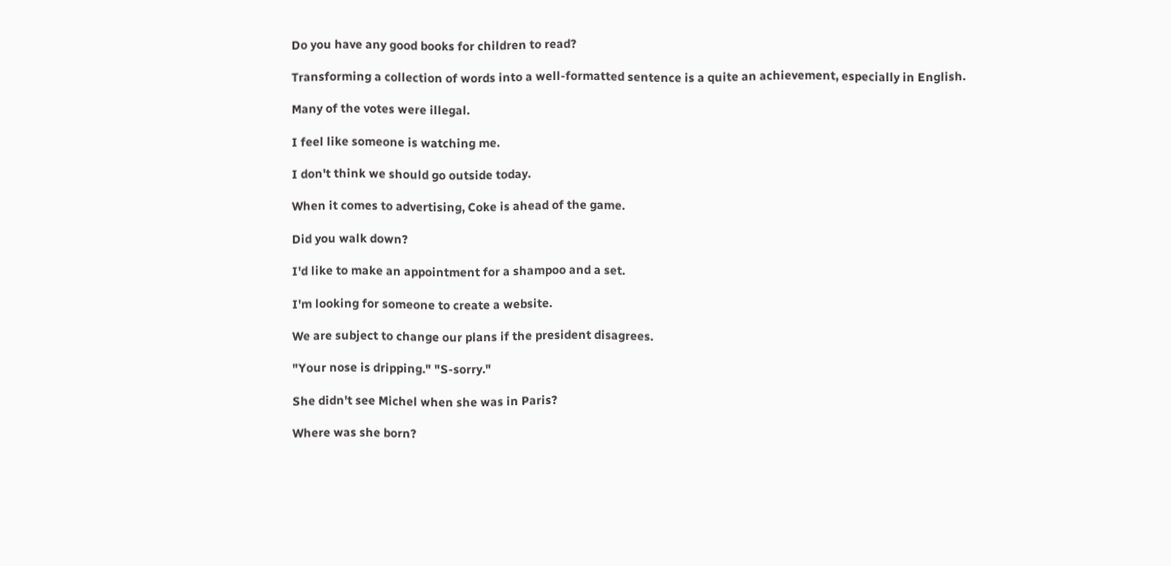Do you have any good books for children to read?

Transforming a collection of words into a well-formatted sentence is a quite an achievement, especially in English.

Many of the votes were illegal.

I feel like someone is watching me.

I don't think we should go outside today.

When it comes to advertising, Coke is ahead of the game.

Did you walk down?

I'd like to make an appointment for a shampoo and a set.

I'm looking for someone to create a website.

We are subject to change our plans if the president disagrees.

"Your nose is dripping." "S-sorry."

She didn't see Michel when she was in Paris?

Where was she born?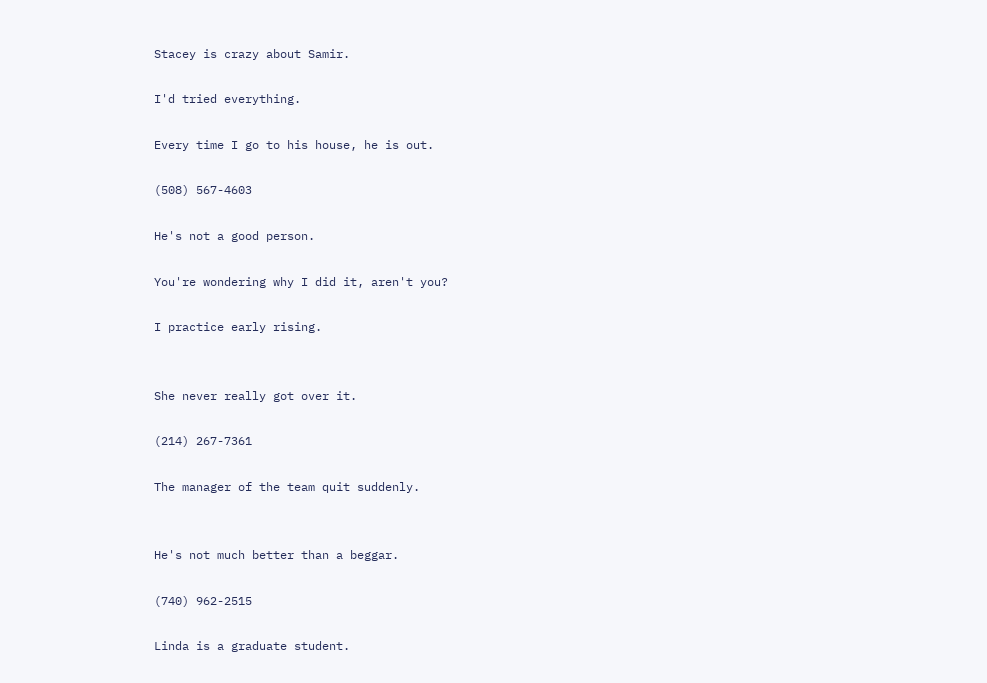Stacey is crazy about Samir.

I'd tried everything.

Every time I go to his house, he is out.

(508) 567-4603

He's not a good person.

You're wondering why I did it, aren't you?

I practice early rising.


She never really got over it.

(214) 267-7361

The manager of the team quit suddenly.


He's not much better than a beggar.

(740) 962-2515

Linda is a graduate student.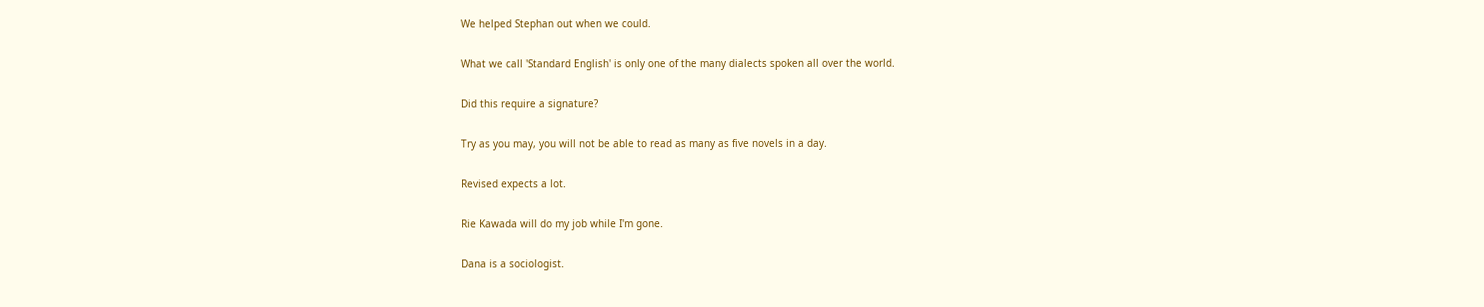We helped Stephan out when we could.

What we call 'Standard English' is only one of the many dialects spoken all over the world.

Did this require a signature?

Try as you may, you will not be able to read as many as five novels in a day.

Revised expects a lot.

Rie Kawada will do my job while I'm gone.

Dana is a sociologist.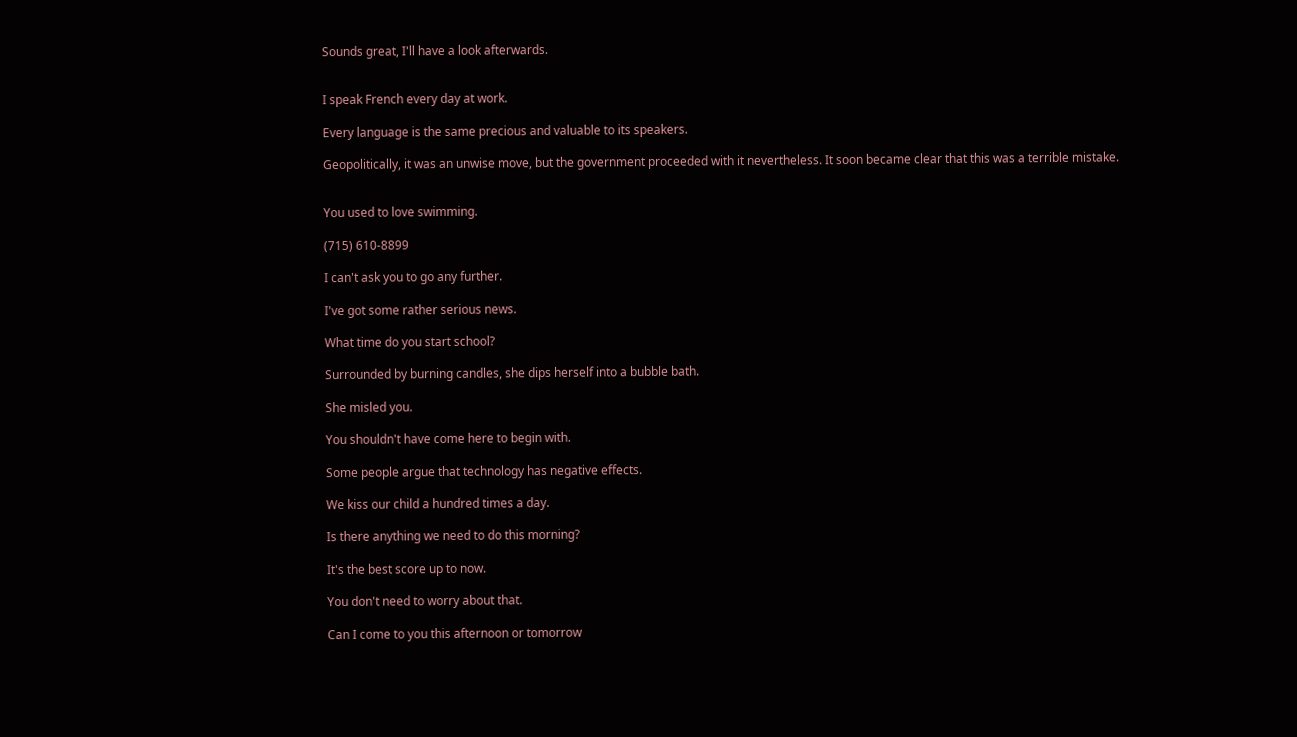Sounds great, I'll have a look afterwards.


I speak French every day at work.

Every language is the same precious and valuable to its speakers.

Geopolitically, it was an unwise move, but the government proceeded with it nevertheless. It soon became clear that this was a terrible mistake.


You used to love swimming.

(715) 610-8899

I can't ask you to go any further.

I've got some rather serious news.

What time do you start school?

Surrounded by burning candles, she dips herself into a bubble bath.

She misled you.

You shouldn't have come here to begin with.

Some people argue that technology has negative effects.

We kiss our child a hundred times a day.

Is there anything we need to do this morning?

It's the best score up to now.

You don't need to worry about that.

Can I come to you this afternoon or tomorrow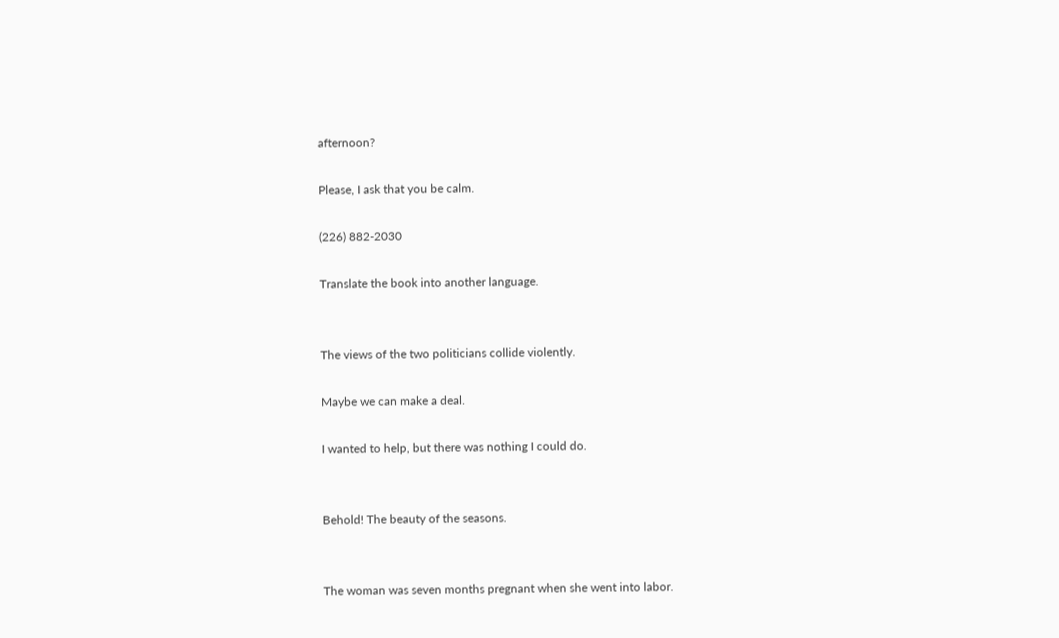afternoon?

Please, I ask that you be calm.

(226) 882-2030

Translate the book into another language.


The views of the two politicians collide violently.

Maybe we can make a deal.

I wanted to help, but there was nothing I could do.


Behold! The beauty of the seasons.


The woman was seven months pregnant when she went into labor.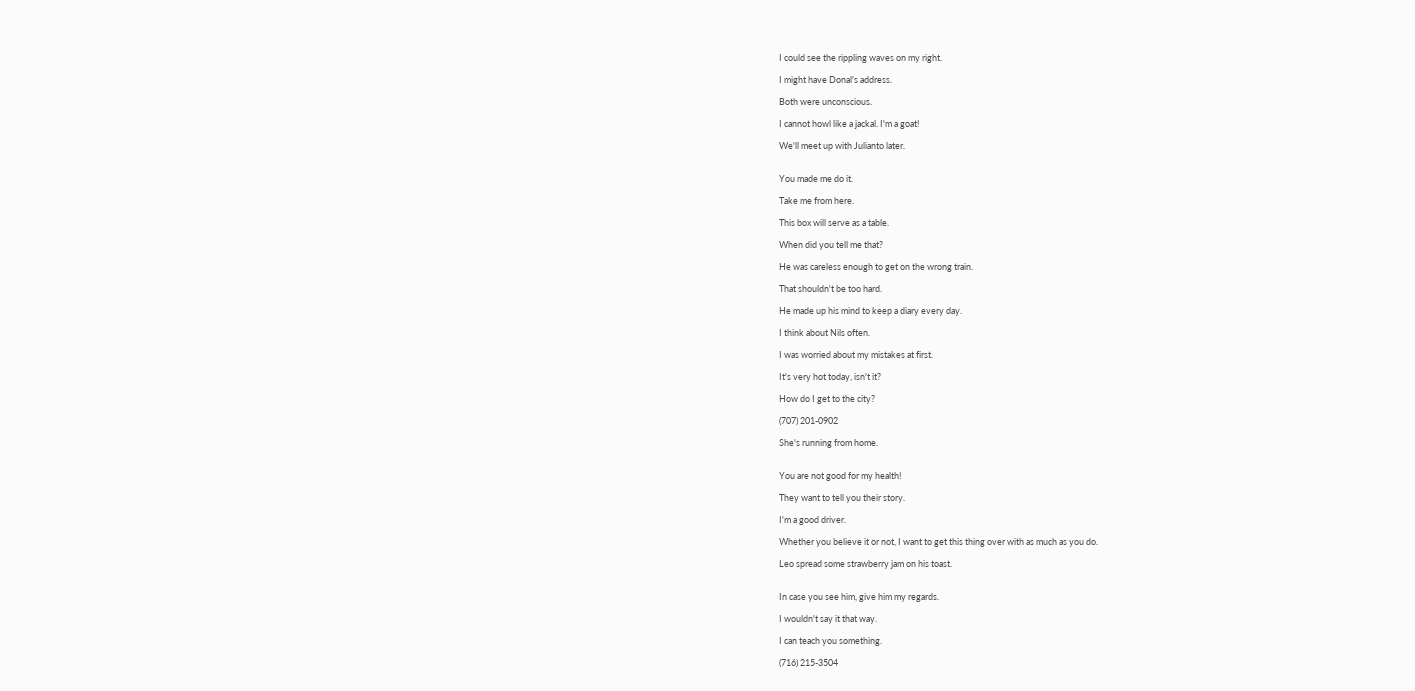I could see the rippling waves on my right.

I might have Donal's address.

Both were unconscious.

I cannot howl like a jackal. I'm a goat!

We'll meet up with Julianto later.


You made me do it.

Take me from here.

This box will serve as a table.

When did you tell me that?

He was careless enough to get on the wrong train.

That shouldn't be too hard.

He made up his mind to keep a diary every day.

I think about Nils often.

I was worried about my mistakes at first.

It's very hot today, isn't it?

How do I get to the city?

(707) 201-0902

She's running from home.


You are not good for my health!

They want to tell you their story.

I'm a good driver.

Whether you believe it or not, I want to get this thing over with as much as you do.

Leo spread some strawberry jam on his toast.


In case you see him, give him my regards.

I wouldn't say it that way.

I can teach you something.

(716) 215-3504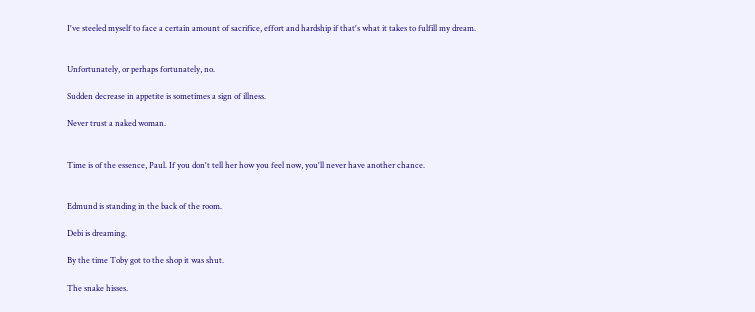I've steeled myself to face a certain amount of sacrifice, effort and hardship if that's what it takes to fulfill my dream.


Unfortunately, or perhaps fortunately, no.

Sudden decrease in appetite is sometimes a sign of illness.

Never trust a naked woman.


Time is of the essence, Paul. If you don't tell her how you feel now, you'll never have another chance.


Edmund is standing in the back of the room.

Debi is dreaming.

By the time Toby got to the shop it was shut.

The snake hisses.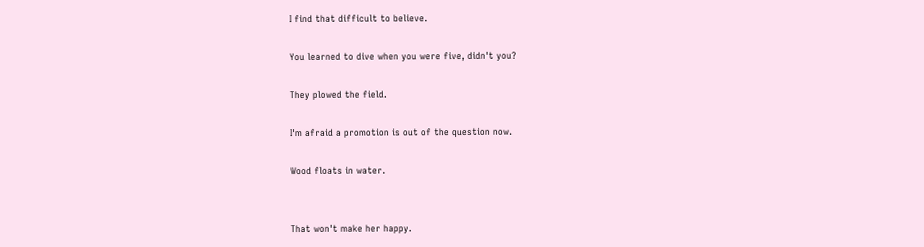I find that difficult to believe.

You learned to dive when you were five, didn't you?

They plowed the field.

I'm afraid a promotion is out of the question now.

Wood floats in water.


That won't make her happy.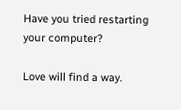Have you tried restarting your computer?

Love will find a way.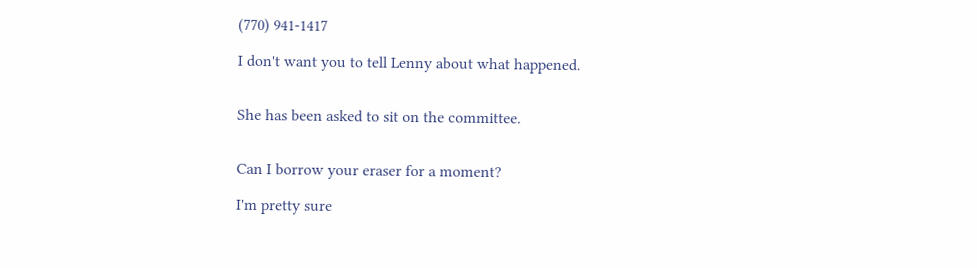(770) 941-1417

I don't want you to tell Lenny about what happened.


She has been asked to sit on the committee.


Can I borrow your eraser for a moment?

I'm pretty sure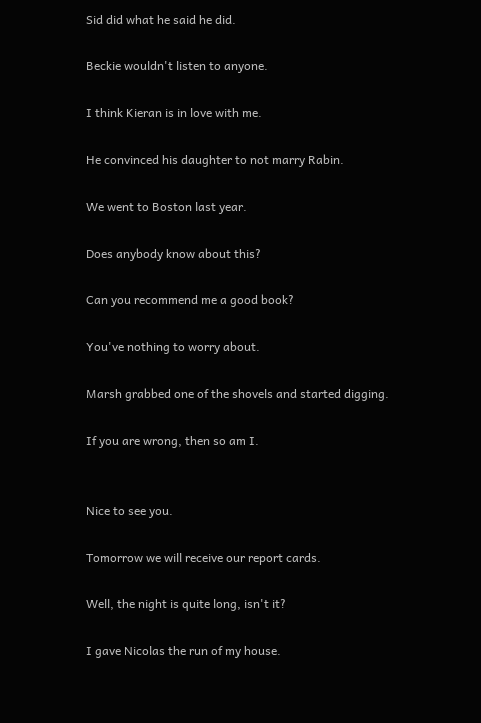Sid did what he said he did.

Beckie wouldn't listen to anyone.

I think Kieran is in love with me.

He convinced his daughter to not marry Rabin.

We went to Boston last year.

Does anybody know about this?

Can you recommend me a good book?

You've nothing to worry about.

Marsh grabbed one of the shovels and started digging.

If you are wrong, then so am I.


Nice to see you.

Tomorrow we will receive our report cards.

Well, the night is quite long, isn't it?

I gave Nicolas the run of my house.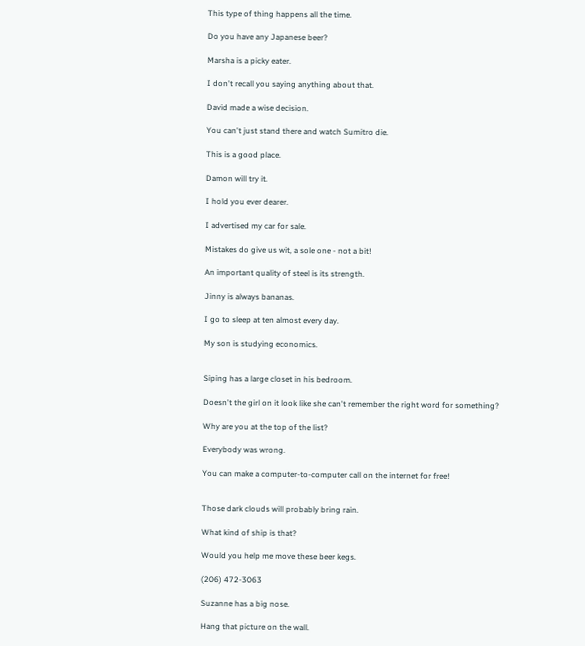This type of thing happens all the time.

Do you have any Japanese beer?

Marsha is a picky eater.

I don't recall you saying anything about that.

David made a wise decision.

You can't just stand there and watch Sumitro die.

This is a good place.

Damon will try it.

I hold you ever dearer.

I advertised my car for sale.

Mistakes do give us wit, a sole one - not a bit!

An important quality of steel is its strength.

Jinny is always bananas.

I go to sleep at ten almost every day.

My son is studying economics.


Siping has a large closet in his bedroom.

Doesn't the girl on it look like she can't remember the right word for something?

Why are you at the top of the list?

Everybody was wrong.

You can make a computer-to-computer call on the internet for free!


Those dark clouds will probably bring rain.

What kind of ship is that?

Would you help me move these beer kegs.

(206) 472-3063

Suzanne has a big nose.

Hang that picture on the wall.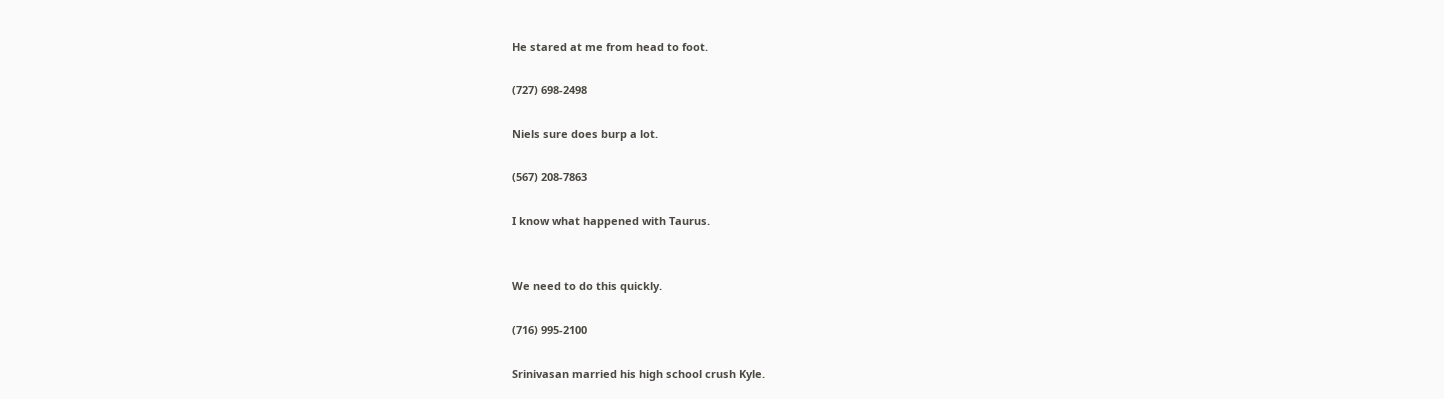He stared at me from head to foot.

(727) 698-2498

Niels sure does burp a lot.

(567) 208-7863

I know what happened with Taurus.


We need to do this quickly.

(716) 995-2100

Srinivasan married his high school crush Kyle.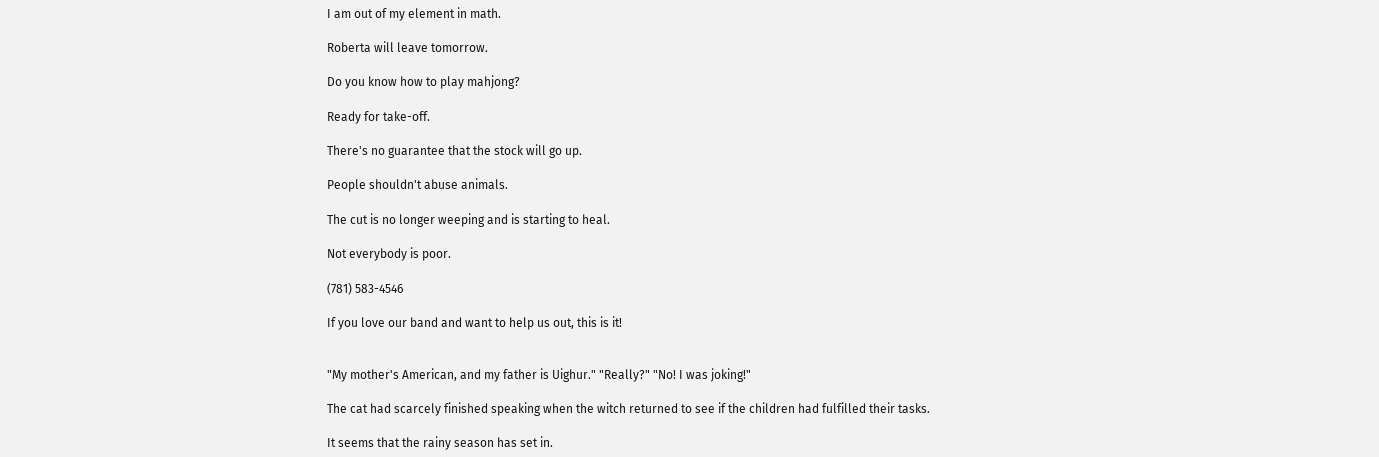I am out of my element in math.

Roberta will leave tomorrow.

Do you know how to play mahjong?

Ready for take-off.

There's no guarantee that the stock will go up.

People shouldn't abuse animals.

The cut is no longer weeping and is starting to heal.

Not everybody is poor.

(781) 583-4546

If you love our band and want to help us out, this is it!


"My mother's American, and my father is Uighur." "Really?" "No! I was joking!"

The cat had scarcely finished speaking when the witch returned to see if the children had fulfilled their tasks.

It seems that the rainy season has set in.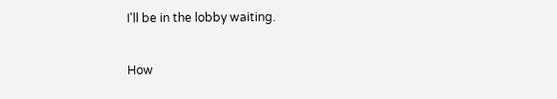I'll be in the lobby waiting.


How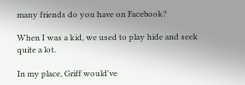many friends do you have on Facebook?

When I was a kid, we used to play hide and seek quite a lot.

In my place, Griff would've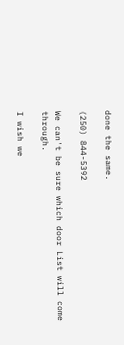done the same.

(250) 844-5392

We can't be sure which door List will come through.

I wish we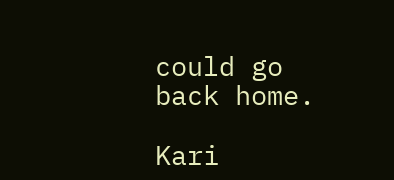could go back home.

Kari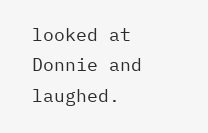looked at Donnie and laughed.